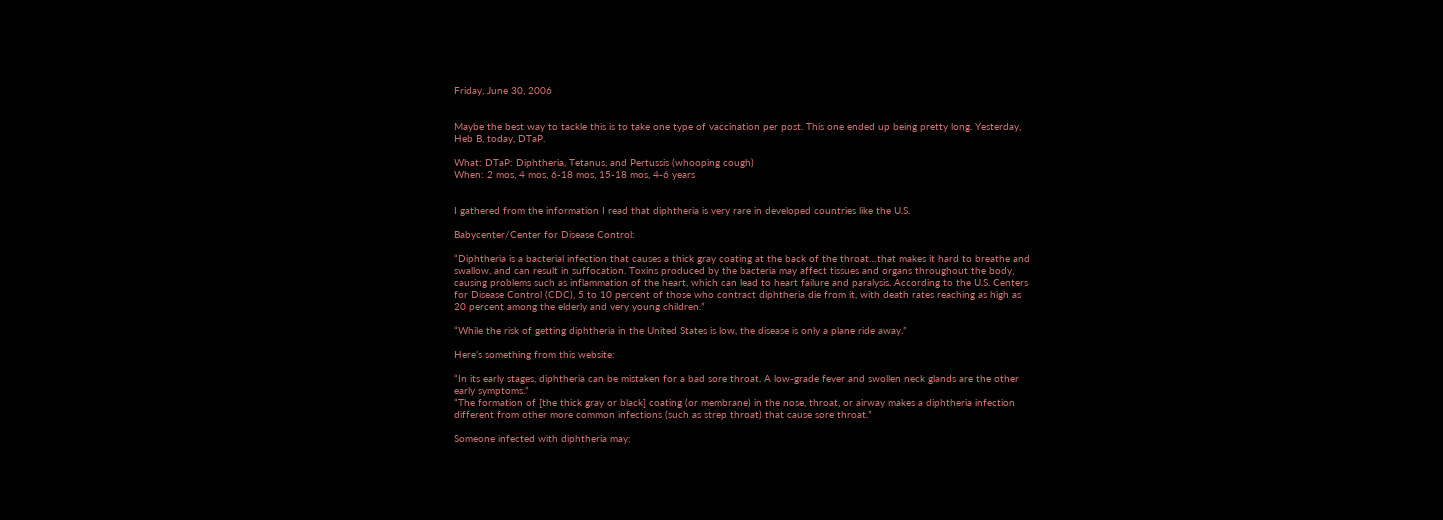Friday, June 30, 2006


Maybe the best way to tackle this is to take one type of vaccination per post. This one ended up being pretty long. Yesterday, Heb B, today, DTaP.

What: DTaP: Diphtheria, Tetanus, and Pertussis (whooping cough)
When: 2 mos, 4 mos, 6-18 mos, 15-18 mos, 4-6 years


I gathered from the information I read that diphtheria is very rare in developed countries like the U.S.

Babycenter/Center for Disease Control:

“Diphtheria is a bacterial infection that causes a thick gray coating at the back of the throat…that makes it hard to breathe and swallow, and can result in suffocation. Toxins produced by the bacteria may affect tissues and organs throughout the body, causing problems such as inflammation of the heart, which can lead to heart failure and paralysis. According to the U.S. Centers for Disease Control (CDC), 5 to 10 percent of those who contract diphtheria die from it, with death rates reaching as high as 20 percent among the elderly and very young children.”

“While the risk of getting diphtheria in the United States is low, the disease is only a plane ride away.”

Here’s something from this website:

“In its early stages, diphtheria can be mistaken for a bad sore throat. A low-grade fever and swollen neck glands are the other early symptoms.”
“The formation of [the thick gray or black] coating (or membrane) in the nose, throat, or airway makes a diphtheria infection different from other more common infections (such as strep throat) that cause sore throat.”

Someone infected with diphtheria may: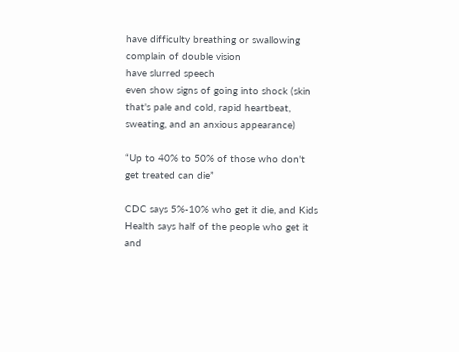have difficulty breathing or swallowing
complain of double vision
have slurred speech
even show signs of going into shock (skin that's pale and cold, rapid heartbeat, sweating, and an anxious appearance)

“Up to 40% to 50% of those who don't get treated can die”

CDC says 5%-10% who get it die, and Kids Health says half of the people who get it and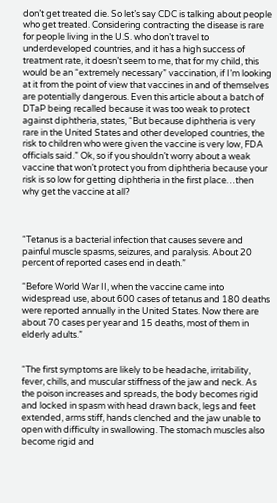don’t get treated die. So let’s say CDC is talking about people who get treated. Considering contracting the disease is rare for people living in the U.S. who don’t travel to underdeveloped countries, and it has a high success of treatment rate, it doesn’t seem to me, that for my child, this would be an “extremely necessary” vaccination, if I’m looking at it from the point of view that vaccines in and of themselves are potentially dangerous. Even this article about a batch of DTaP being recalled because it was too weak to protect against diphtheria, states, “But because diphtheria is very rare in the United States and other developed countries, the risk to children who were given the vaccine is very low, FDA officials said.” Ok, so if you shouldn’t worry about a weak vaccine that won’t protect you from diphtheria because your risk is so low for getting diphtheria in the first place…then why get the vaccine at all?



“Tetanus is a bacterial infection that causes severe and painful muscle spasms, seizures, and paralysis. About 20 percent of reported cases end in death.”

“Before World War II, when the vaccine came into widespread use, about 600 cases of tetanus and 180 deaths were reported annually in the United States. Now there are about 70 cases per year and 15 deaths, most of them in elderly adults.”


“The first symptoms are likely to be headache, irritability, fever, chills, and muscular stiffness of the jaw and neck. As the poison increases and spreads, the body becomes rigid and locked in spasm with head drawn back, legs and feet extended, arms stiff, hands clenched and the jaw unable to open with difficulty in swallowing. The stomach muscles also become rigid and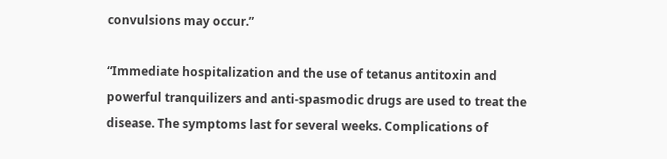convulsions may occur.”

“Immediate hospitalization and the use of tetanus antitoxin and powerful tranquilizers and anti-spasmodic drugs are used to treat the disease. The symptoms last for several weeks. Complications of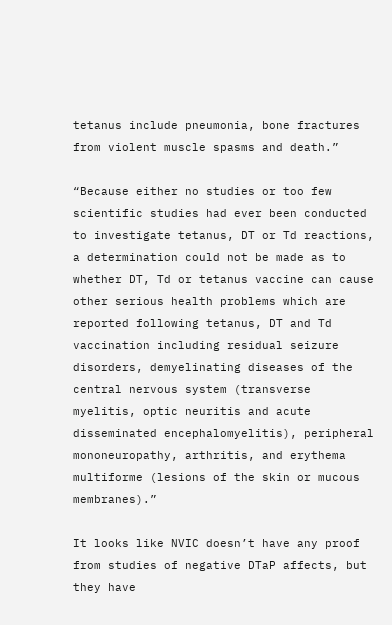tetanus include pneumonia, bone fractures from violent muscle spasms and death.”

“Because either no studies or too few scientific studies had ever been conducted to investigate tetanus, DT or Td reactions, a determination could not be made as to whether DT, Td or tetanus vaccine can cause other serious health problems which are reported following tetanus, DT and Td vaccination including residual seizure disorders, demyelinating diseases of the central nervous system (transverse myelitis, optic neuritis and acute disseminated encephalomyelitis), peripheral mononeuropathy, arthritis, and erythema multiforme (lesions of the skin or mucous membranes).”

It looks like NVIC doesn’t have any proof from studies of negative DTaP affects, but they have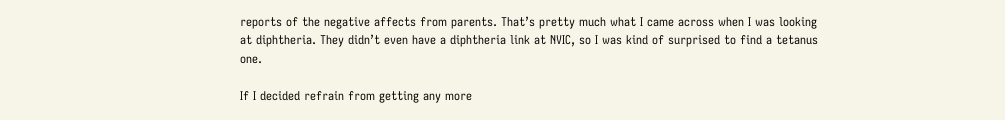reports of the negative affects from parents. That’s pretty much what I came across when I was looking at diphtheria. They didn’t even have a diphtheria link at NVIC, so I was kind of surprised to find a tetanus one.

If I decided refrain from getting any more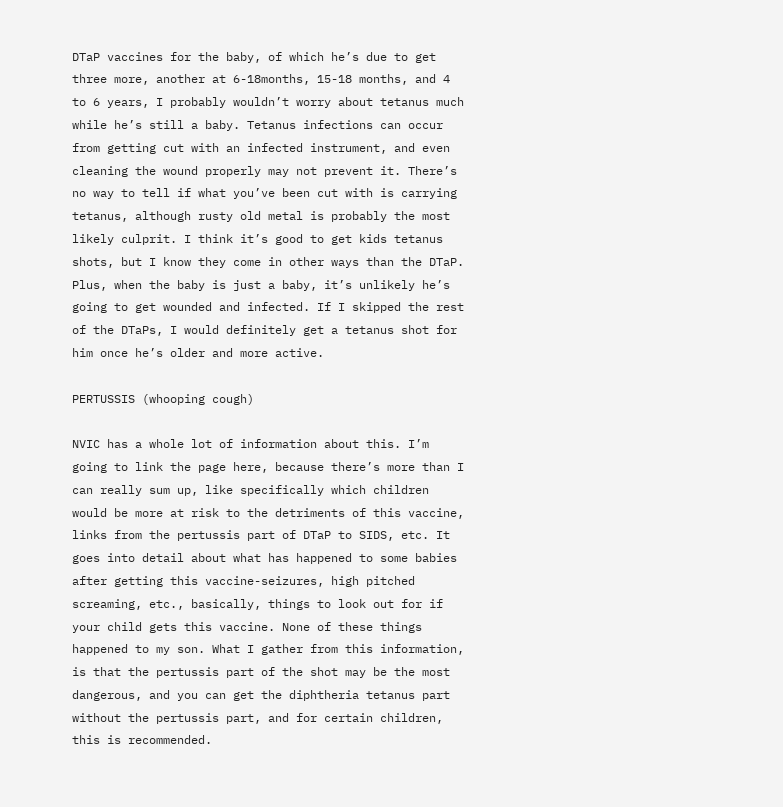DTaP vaccines for the baby, of which he’s due to get three more, another at 6-18months, 15-18 months, and 4 to 6 years, I probably wouldn’t worry about tetanus much while he’s still a baby. Tetanus infections can occur from getting cut with an infected instrument, and even cleaning the wound properly may not prevent it. There’s no way to tell if what you’ve been cut with is carrying tetanus, although rusty old metal is probably the most likely culprit. I think it’s good to get kids tetanus shots, but I know they come in other ways than the DTaP. Plus, when the baby is just a baby, it’s unlikely he’s going to get wounded and infected. If I skipped the rest of the DTaPs, I would definitely get a tetanus shot for him once he’s older and more active.

PERTUSSIS (whooping cough)

NVIC has a whole lot of information about this. I’m going to link the page here, because there’s more than I can really sum up, like specifically which children would be more at risk to the detriments of this vaccine, links from the pertussis part of DTaP to SIDS, etc. It goes into detail about what has happened to some babies after getting this vaccine-seizures, high pitched screaming, etc., basically, things to look out for if your child gets this vaccine. None of these things happened to my son. What I gather from this information, is that the pertussis part of the shot may be the most dangerous, and you can get the diphtheria tetanus part without the pertussis part, and for certain children, this is recommended.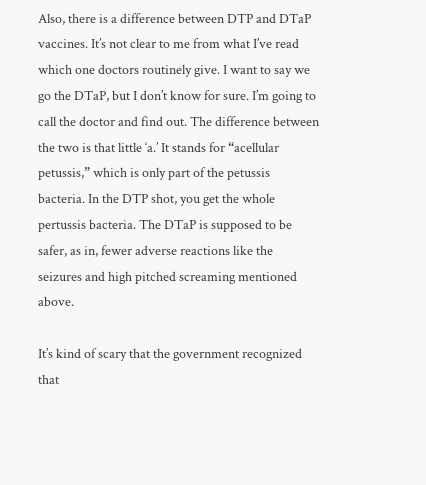Also, there is a difference between DTP and DTaP vaccines. It’s not clear to me from what I’ve read which one doctors routinely give. I want to say we go the DTaP, but I don’t know for sure. I’m going to call the doctor and find out. The difference between the two is that little ‘a.’ It stands for “acellular petussis,” which is only part of the petussis bacteria. In the DTP shot, you get the whole pertussis bacteria. The DTaP is supposed to be safer, as in, fewer adverse reactions like the seizures and high pitched screaming mentioned above.

It’s kind of scary that the government recognized that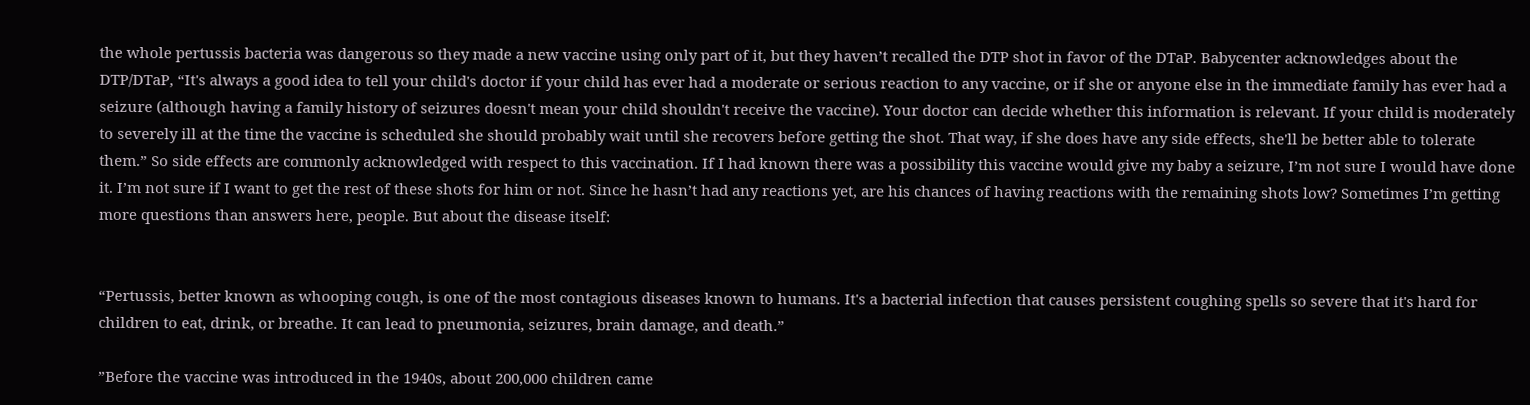the whole pertussis bacteria was dangerous so they made a new vaccine using only part of it, but they haven’t recalled the DTP shot in favor of the DTaP. Babycenter acknowledges about the DTP/DTaP, “It's always a good idea to tell your child's doctor if your child has ever had a moderate or serious reaction to any vaccine, or if she or anyone else in the immediate family has ever had a seizure (although having a family history of seizures doesn't mean your child shouldn't receive the vaccine). Your doctor can decide whether this information is relevant. If your child is moderately to severely ill at the time the vaccine is scheduled she should probably wait until she recovers before getting the shot. That way, if she does have any side effects, she'll be better able to tolerate them.” So side effects are commonly acknowledged with respect to this vaccination. If I had known there was a possibility this vaccine would give my baby a seizure, I’m not sure I would have done it. I’m not sure if I want to get the rest of these shots for him or not. Since he hasn’t had any reactions yet, are his chances of having reactions with the remaining shots low? Sometimes I’m getting more questions than answers here, people. But about the disease itself:


“Pertussis, better known as whooping cough, is one of the most contagious diseases known to humans. It's a bacterial infection that causes persistent coughing spells so severe that it's hard for children to eat, drink, or breathe. It can lead to pneumonia, seizures, brain damage, and death.”

”Before the vaccine was introduced in the 1940s, about 200,000 children came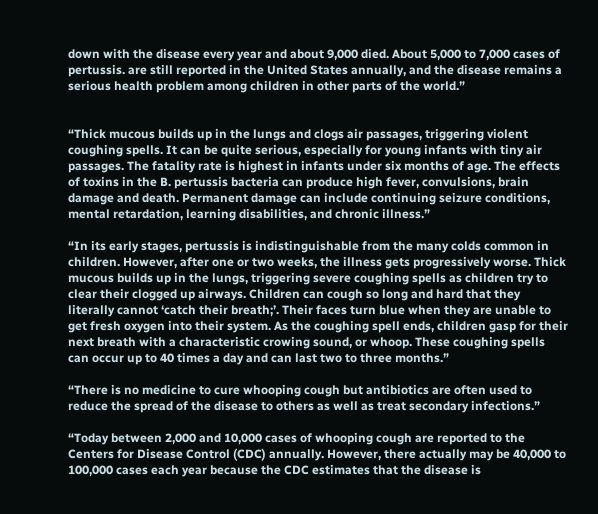down with the disease every year and about 9,000 died. About 5,000 to 7,000 cases of pertussis. are still reported in the United States annually, and the disease remains a serious health problem among children in other parts of the world.”


“Thick mucous builds up in the lungs and clogs air passages, triggering violent coughing spells. It can be quite serious, especially for young infants with tiny air passages. The fatality rate is highest in infants under six months of age. The effects of toxins in the B. pertussis bacteria can produce high fever, convulsions, brain damage and death. Permanent damage can include continuing seizure conditions, mental retardation, learning disabilities, and chronic illness.”

“In its early stages, pertussis is indistinguishable from the many colds common in children. However, after one or two weeks, the illness gets progressively worse. Thick mucous builds up in the lungs, triggering severe coughing spells as children try to clear their clogged up airways. Children can cough so long and hard that they literally cannot ‘catch their breath;’. Their faces turn blue when they are unable to get fresh oxygen into their system. As the coughing spell ends, children gasp for their next breath with a characteristic crowing sound, or whoop. These coughing spells can occur up to 40 times a day and can last two to three months.”

“There is no medicine to cure whooping cough but antibiotics are often used to reduce the spread of the disease to others as well as treat secondary infections.”

“Today between 2,000 and 10,000 cases of whooping cough are reported to the Centers for Disease Control (CDC) annually. However, there actually may be 40,000 to 100,000 cases each year because the CDC estimates that the disease is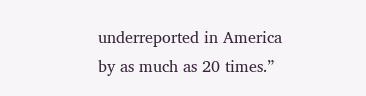underreported in America by as much as 20 times.”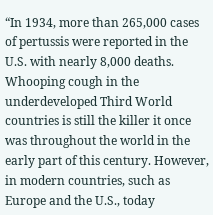“In 1934, more than 265,000 cases of pertussis were reported in the U.S. with nearly 8,000 deaths. Whooping cough in the underdeveloped Third World countries is still the killer it once was throughout the world in the early part of this century. However, in modern countries, such as Europe and the U.S., today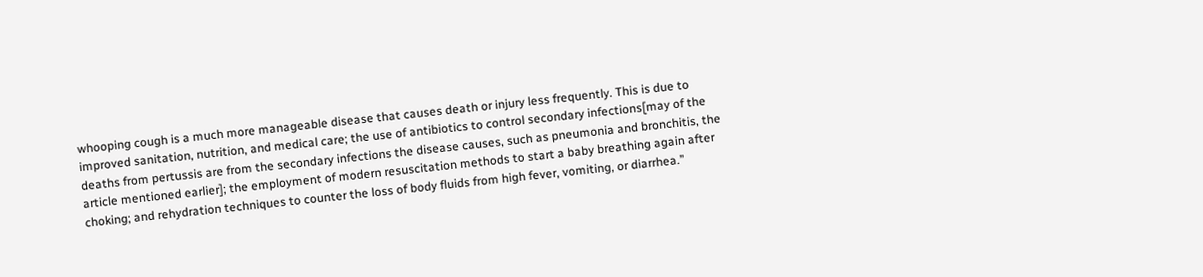whooping cough is a much more manageable disease that causes death or injury less frequently. This is due to improved sanitation, nutrition, and medical care; the use of antibiotics to control secondary infections[may of the deaths from pertussis are from the secondary infections the disease causes, such as pneumonia and bronchitis, the article mentioned earlier]; the employment of modern resuscitation methods to start a baby breathing again after choking; and rehydration techniques to counter the loss of body fluids from high fever, vomiting, or diarrhea.”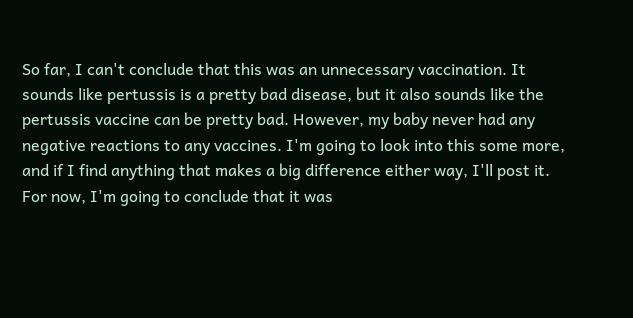So far, I can't conclude that this was an unnecessary vaccination. It sounds like pertussis is a pretty bad disease, but it also sounds like the pertussis vaccine can be pretty bad. However, my baby never had any negative reactions to any vaccines. I'm going to look into this some more, and if I find anything that makes a big difference either way, I'll post it. For now, I'm going to conclude that it was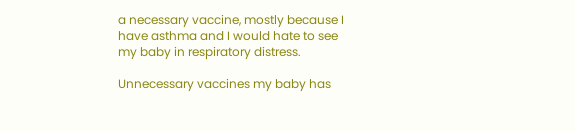a necessary vaccine, mostly because I have asthma and I would hate to see my baby in respiratory distress.

Unnecessary vaccines my baby has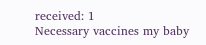received: 1
Necessary vaccines my baby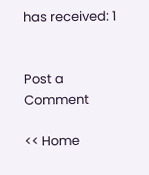has received: 1


Post a Comment

<< Home